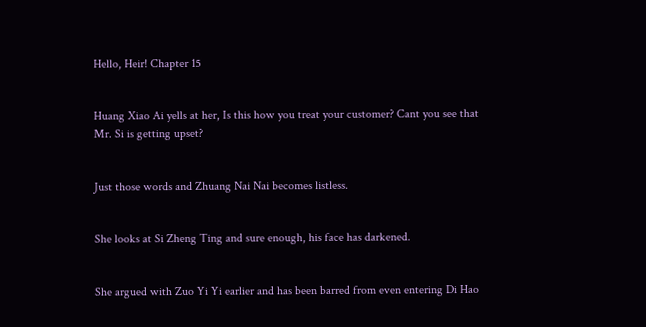Hello, Heir! Chapter 15


Huang Xiao Ai yells at her, Is this how you treat your customer? Cant you see that Mr. Si is getting upset?


Just those words and Zhuang Nai Nai becomes listless.


She looks at Si Zheng Ting and sure enough, his face has darkened.


She argued with Zuo Yi Yi earlier and has been barred from even entering Di Hao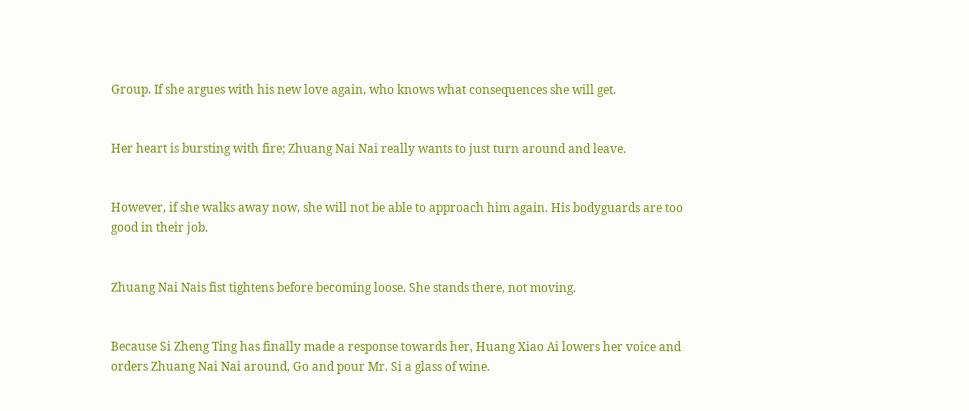Group. If she argues with his new love again, who knows what consequences she will get.


Her heart is bursting with fire; Zhuang Nai Nai really wants to just turn around and leave.


However, if she walks away now, she will not be able to approach him again. His bodyguards are too good in their job.


Zhuang Nai Nais fist tightens before becoming loose. She stands there, not moving.


Because Si Zheng Ting has finally made a response towards her, Huang Xiao Ai lowers her voice and orders Zhuang Nai Nai around, Go and pour Mr. Si a glass of wine.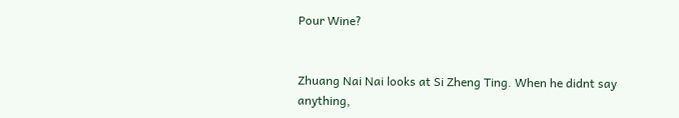Pour Wine?


Zhuang Nai Nai looks at Si Zheng Ting. When he didnt say anything,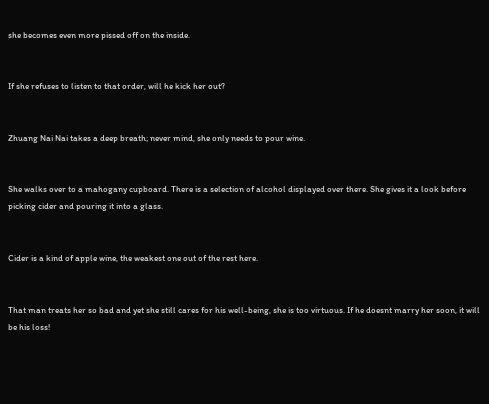she becomes even more pissed off on the inside.


If she refuses to listen to that order, will he kick her out?


Zhuang Nai Nai takes a deep breath; never mind, she only needs to pour wine.


She walks over to a mahogany cupboard. There is a selection of alcohol displayed over there. She gives it a look before picking cider and pouring it into a glass.


Cider is a kind of apple wine, the weakest one out of the rest here.


That man treats her so bad and yet she still cares for his well-being, she is too virtuous. If he doesnt marry her soon, it will be his loss!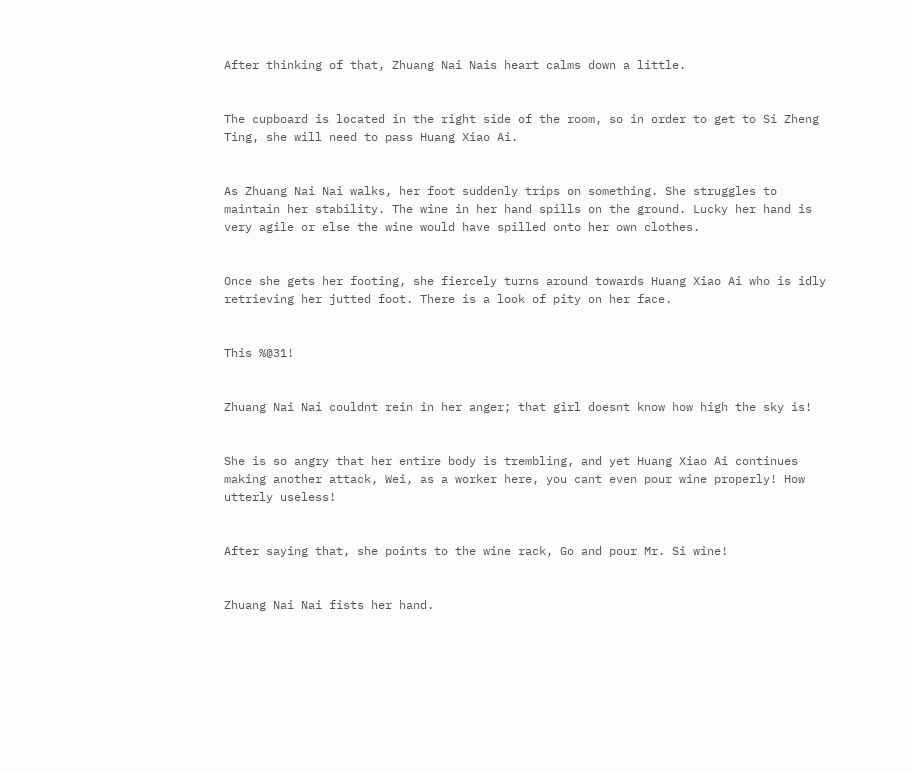After thinking of that, Zhuang Nai Nais heart calms down a little.


The cupboard is located in the right side of the room, so in order to get to Si Zheng Ting, she will need to pass Huang Xiao Ai.


As Zhuang Nai Nai walks, her foot suddenly trips on something. She struggles to maintain her stability. The wine in her hand spills on the ground. Lucky her hand is very agile or else the wine would have spilled onto her own clothes.


Once she gets her footing, she fiercely turns around towards Huang Xiao Ai who is idly retrieving her jutted foot. There is a look of pity on her face.


This %@31!


Zhuang Nai Nai couldnt rein in her anger; that girl doesnt know how high the sky is!


She is so angry that her entire body is trembling, and yet Huang Xiao Ai continues making another attack, Wei, as a worker here, you cant even pour wine properly! How utterly useless!


After saying that, she points to the wine rack, Go and pour Mr. Si wine!


Zhuang Nai Nai fists her hand.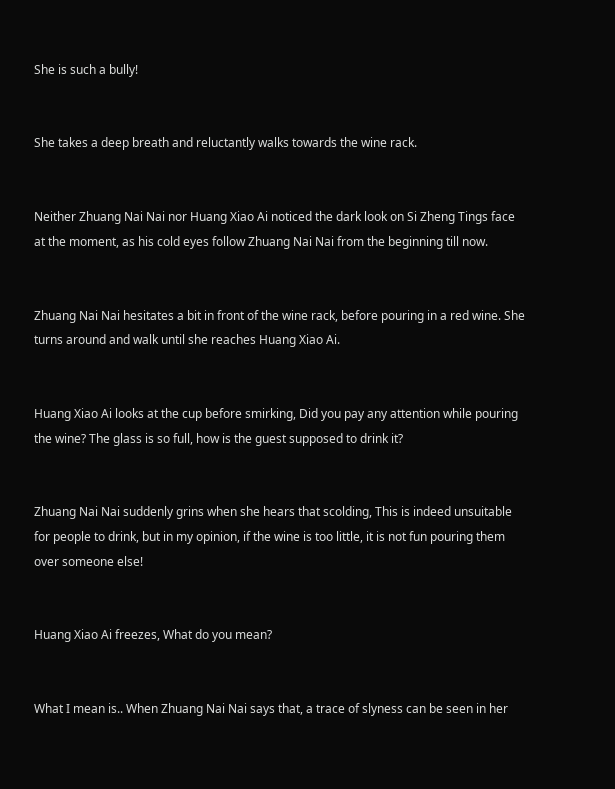She is such a bully!


She takes a deep breath and reluctantly walks towards the wine rack.


Neither Zhuang Nai Nai nor Huang Xiao Ai noticed the dark look on Si Zheng Tings face at the moment, as his cold eyes follow Zhuang Nai Nai from the beginning till now.


Zhuang Nai Nai hesitates a bit in front of the wine rack, before pouring in a red wine. She turns around and walk until she reaches Huang Xiao Ai.


Huang Xiao Ai looks at the cup before smirking, Did you pay any attention while pouring the wine? The glass is so full, how is the guest supposed to drink it?


Zhuang Nai Nai suddenly grins when she hears that scolding, This is indeed unsuitable for people to drink, but in my opinion, if the wine is too little, it is not fun pouring them over someone else!


Huang Xiao Ai freezes, What do you mean?


What I mean is.. When Zhuang Nai Nai says that, a trace of slyness can be seen in her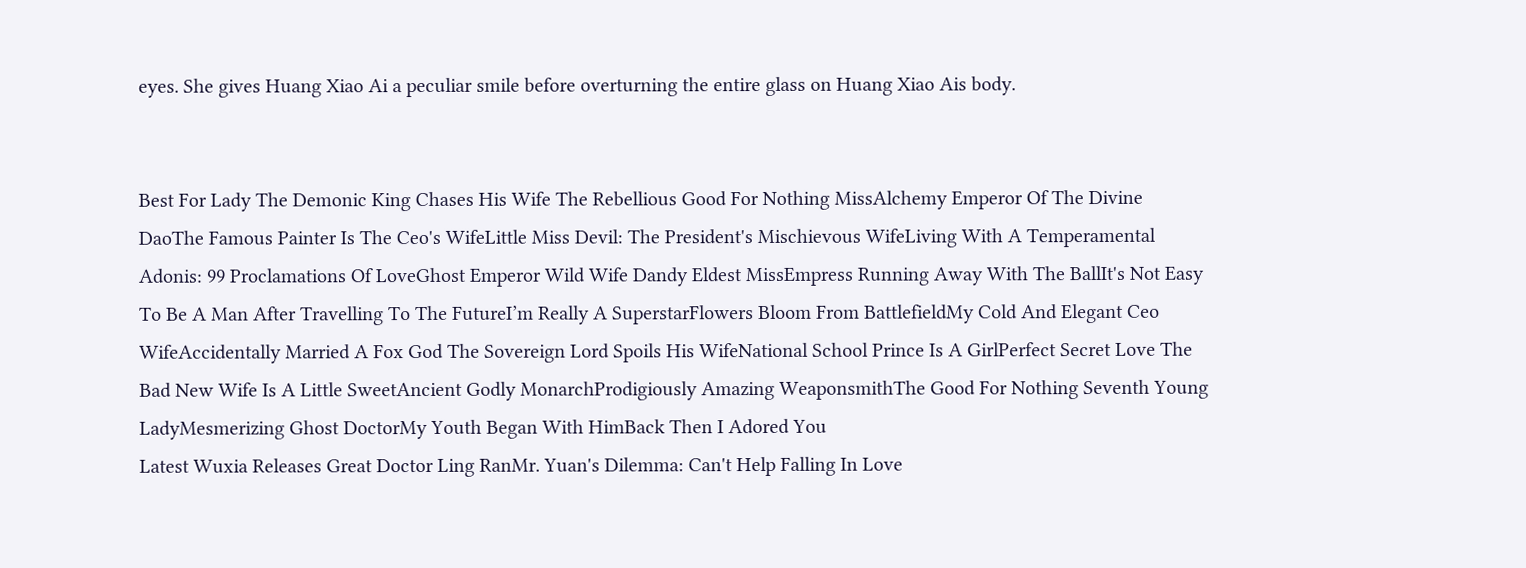eyes. She gives Huang Xiao Ai a peculiar smile before overturning the entire glass on Huang Xiao Ais body.


Best For Lady The Demonic King Chases His Wife The Rebellious Good For Nothing MissAlchemy Emperor Of The Divine DaoThe Famous Painter Is The Ceo's WifeLittle Miss Devil: The President's Mischievous WifeLiving With A Temperamental Adonis: 99 Proclamations Of LoveGhost Emperor Wild Wife Dandy Eldest MissEmpress Running Away With The BallIt's Not Easy To Be A Man After Travelling To The FutureI’m Really A SuperstarFlowers Bloom From BattlefieldMy Cold And Elegant Ceo WifeAccidentally Married A Fox God The Sovereign Lord Spoils His WifeNational School Prince Is A GirlPerfect Secret Love The Bad New Wife Is A Little SweetAncient Godly MonarchProdigiously Amazing WeaponsmithThe Good For Nothing Seventh Young LadyMesmerizing Ghost DoctorMy Youth Began With HimBack Then I Adored You
Latest Wuxia Releases Great Doctor Ling RanMr. Yuan's Dilemma: Can't Help Falling In Love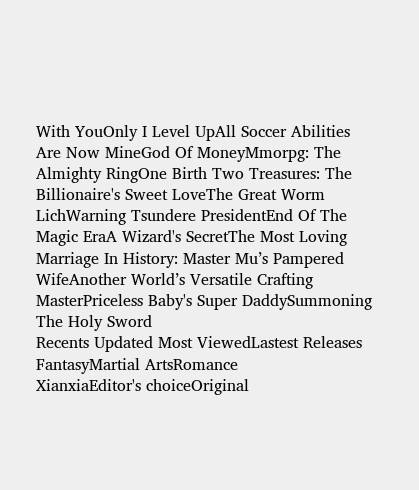With YouOnly I Level UpAll Soccer Abilities Are Now MineGod Of MoneyMmorpg: The Almighty RingOne Birth Two Treasures: The Billionaire's Sweet LoveThe Great Worm LichWarning Tsundere PresidentEnd Of The Magic EraA Wizard's SecretThe Most Loving Marriage In History: Master Mu’s Pampered WifeAnother World’s Versatile Crafting MasterPriceless Baby's Super DaddySummoning The Holy Sword
Recents Updated Most ViewedLastest Releases
FantasyMartial ArtsRomance
XianxiaEditor's choiceOriginal